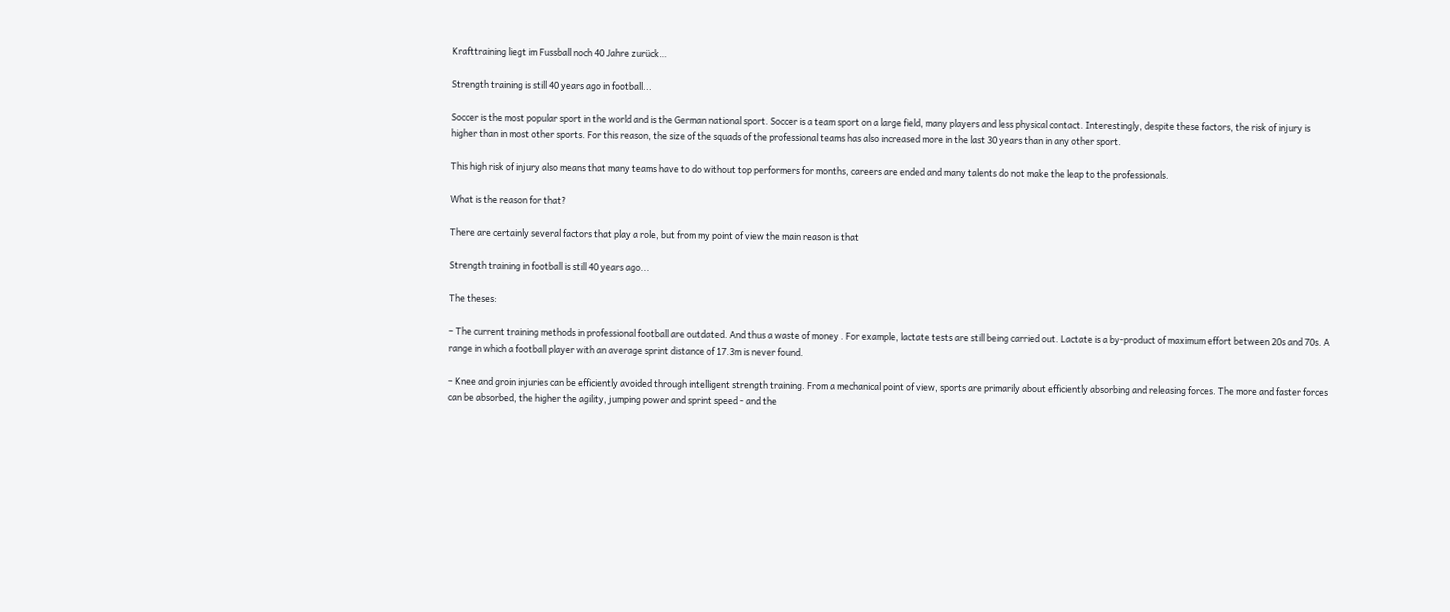Krafttraining liegt im Fussball noch 40 Jahre zurück…

Strength training is still 40 years ago in football...

Soccer is the most popular sport in the world and is the German national sport. Soccer is a team sport on a large field, many players and less physical contact. Interestingly, despite these factors, the risk of injury is higher than in most other sports. For this reason, the size of the squads of the professional teams has also increased more in the last 30 years than in any other sport.

This high risk of injury also means that many teams have to do without top performers for months, careers are ended and many talents do not make the leap to the professionals.

What is the reason for that?

There are certainly several factors that play a role, but from my point of view the main reason is that

Strength training in football is still 40 years ago...

The theses:

– The current training methods in professional football are outdated. And thus a waste of money . For example, lactate tests are still being carried out. Lactate is a by-product of maximum effort between 20s and 70s. A range in which a football player with an average sprint distance of 17.3m is never found.

– Knee and groin injuries can be efficiently avoided through intelligent strength training. From a mechanical point of view, sports are primarily about efficiently absorbing and releasing forces. The more and faster forces can be absorbed, the higher the agility, jumping power and sprint speed - and the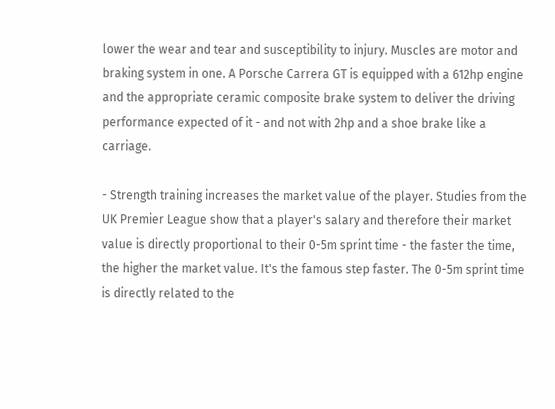lower the wear and tear and susceptibility to injury. Muscles are motor and braking system in one. A Porsche Carrera GT is equipped with a 612hp engine and the appropriate ceramic composite brake system to deliver the driving performance expected of it - and not with 2hp and a shoe brake like a carriage.

- Strength training increases the market value of the player. Studies from the UK Premier League show that a player's salary and therefore their market value is directly proportional to their 0-5m sprint time - the faster the time, the higher the market value. It's the famous step faster. The 0-5m sprint time is directly related to the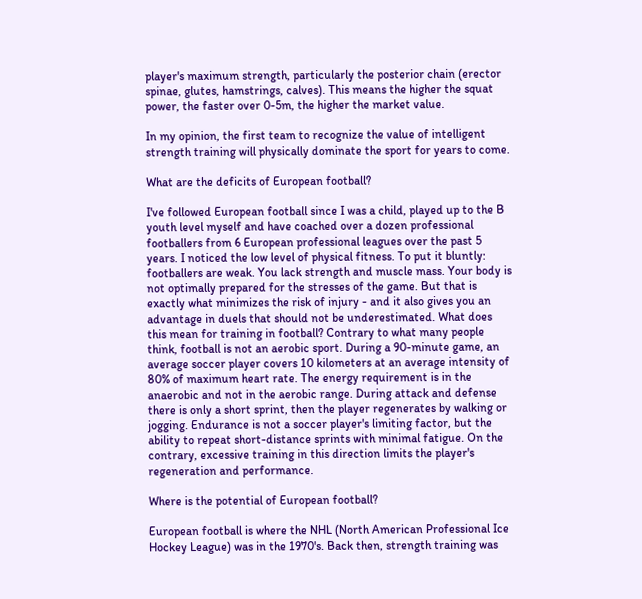player's maximum strength, particularly the posterior chain (erector spinae, glutes, hamstrings, calves). This means the higher the squat power, the faster over 0-5m, the higher the market value.

In my opinion, the first team to recognize the value of intelligent strength training will physically dominate the sport for years to come.

What are the deficits of European football?

I've followed European football since I was a child, played up to the B youth level myself and have coached over a dozen professional footballers from 6 European professional leagues over the past 5 years. I noticed the low level of physical fitness. To put it bluntly: footballers are weak. You lack strength and muscle mass. Your body is not optimally prepared for the stresses of the game. But that is exactly what minimizes the risk of injury - and it also gives you an advantage in duels that should not be underestimated. What does this mean for training in football? Contrary to what many people think, football is not an aerobic sport. During a 90-minute game, an average soccer player covers 10 kilometers at an average intensity of 80% of maximum heart rate. The energy requirement is in the anaerobic and not in the aerobic range. During attack and defense there is only a short sprint, then the player regenerates by walking or jogging. Endurance is not a soccer player's limiting factor, but the ability to repeat short-distance sprints with minimal fatigue. On the contrary, excessive training in this direction limits the player's regeneration and performance.

Where is the potential of European football?

European football is where the NHL (North American Professional Ice Hockey League) was in the 1970's. Back then, strength training was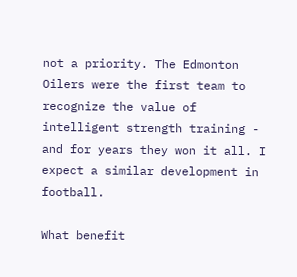not a priority. The Edmonton Oilers were the first team to recognize the value of intelligent strength training - and for years they won it all. I expect a similar development in football.

What benefit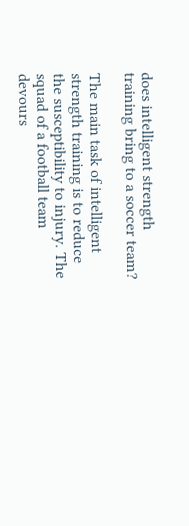does intelligent strength training bring to a soccer team?

The main task of intelligent strength training is to reduce the susceptibility to injury. The squad of a football team devours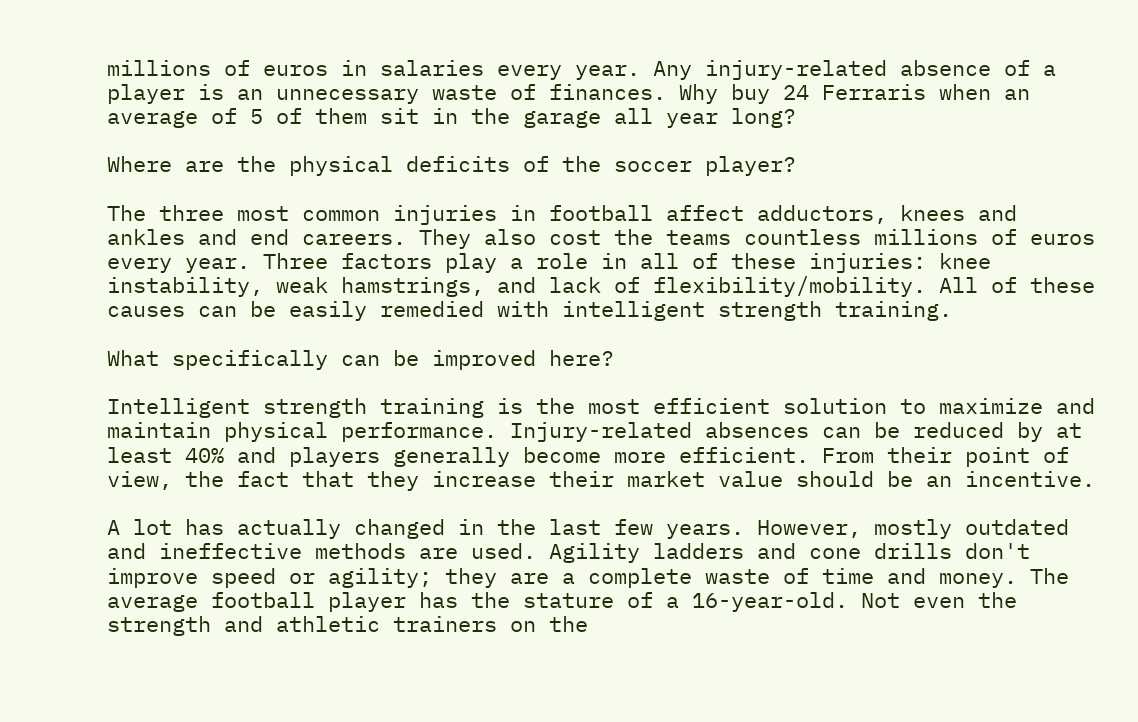millions of euros in salaries every year. Any injury-related absence of a player is an unnecessary waste of finances. Why buy 24 Ferraris when an average of 5 of them sit in the garage all year long?

Where are the physical deficits of the soccer player?

The three most common injuries in football affect adductors, knees and ankles and end careers. They also cost the teams countless millions of euros every year. Three factors play a role in all of these injuries: knee instability, weak hamstrings, and lack of flexibility/mobility. All of these causes can be easily remedied with intelligent strength training.

What specifically can be improved here?

Intelligent strength training is the most efficient solution to maximize and maintain physical performance. Injury-related absences can be reduced by at least 40% and players generally become more efficient. From their point of view, the fact that they increase their market value should be an incentive.

A lot has actually changed in the last few years. However, mostly outdated and ineffective methods are used. Agility ladders and cone drills don't improve speed or agility; they are a complete waste of time and money. The average football player has the stature of a 16-year-old. Not even the strength and athletic trainers on the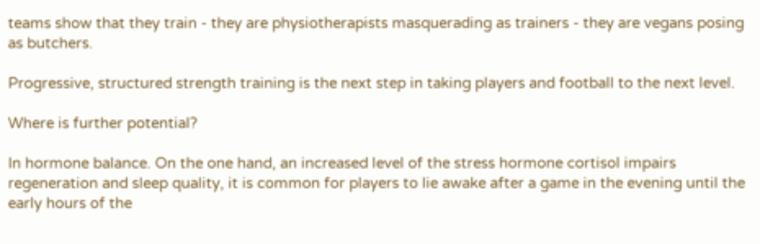teams show that they train - they are physiotherapists masquerading as trainers - they are vegans posing as butchers.

Progressive, structured strength training is the next step in taking players and football to the next level.

Where is further potential?

In hormone balance. On the one hand, an increased level of the stress hormone cortisol impairs regeneration and sleep quality, it is common for players to lie awake after a game in the evening until the early hours of the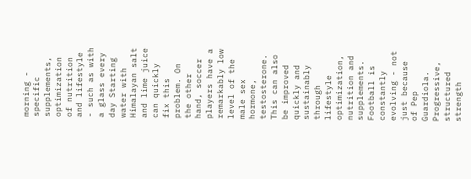morning - specific supplements, optimization of nutrition and lifestyle - such as with a glass every day Starting water with Himalayan salt and lime juice can quickly fix this problem. On the other hand, soccer players have a remarkably low level of the male sex hormone, testosterone. This can also be improved quickly and sustainably through lifestyle optimization, nutrition and supplements. Football is constantly evolving - not just because of Pep Guardiola. Progressive, structured strength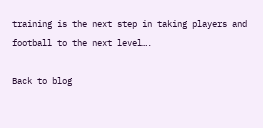training is the next step in taking players and football to the next level….

Back to blog